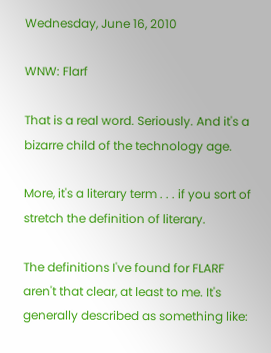Wednesday, June 16, 2010

WNW: Flarf

That is a real word. Seriously. And it's a bizarre child of the technology age.

More, it's a literary term . . . if you sort of stretch the definition of literary.

The definitions I've found for FLARF aren't that clear, at least to me. It's generally described as something like: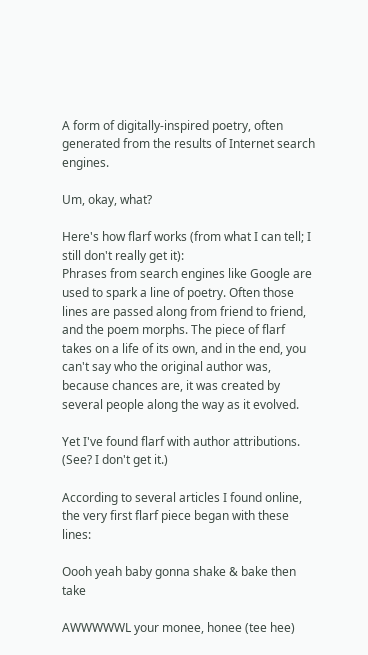A form of digitally-inspired poetry, often generated from the results of Internet search engines.

Um, okay, what?

Here's how flarf works (from what I can tell; I still don't really get it):
Phrases from search engines like Google are used to spark a line of poetry. Often those lines are passed along from friend to friend, and the poem morphs. The piece of flarf takes on a life of its own, and in the end, you can't say who the original author was, because chances are, it was created by several people along the way as it evolved.

Yet I've found flarf with author attributions. (See? I don't get it.)

According to several articles I found online, the very first flarf piece began with these lines:

Oooh yeah baby gonna shake & bake then take

AWWWWWL your monee, honee (tee hee)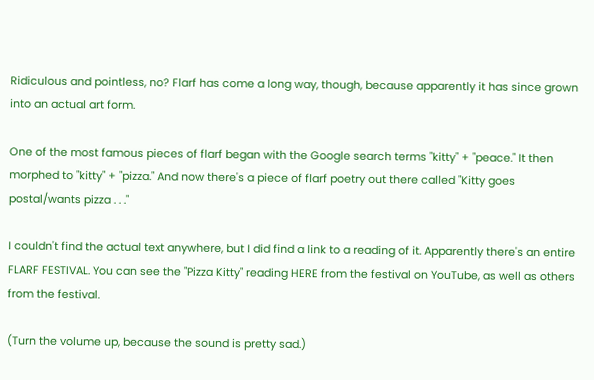Ridiculous and pointless, no? Flarf has come a long way, though, because apparently it has since grown into an actual art form.

One of the most famous pieces of flarf began with the Google search terms "kitty" + "peace." It then morphed to "kitty" + "pizza." And now there's a piece of flarf poetry out there called "Kitty goes postal/wants pizza . . ."

I couldn't find the actual text anywhere, but I did find a link to a reading of it. Apparently there's an entire FLARF FESTIVAL. You can see the "Pizza Kitty" reading HERE from the festival on YouTube, as well as others from the festival.

(Turn the volume up, because the sound is pretty sad.)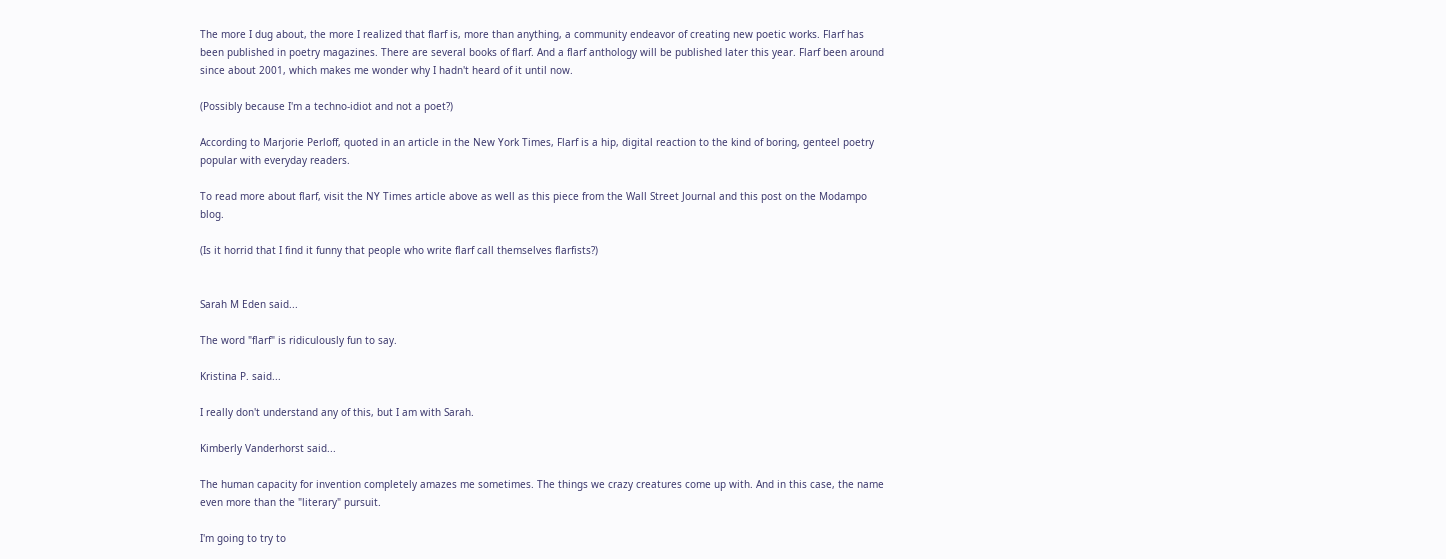The more I dug about, the more I realized that flarf is, more than anything, a community endeavor of creating new poetic works. Flarf has been published in poetry magazines. There are several books of flarf. And a flarf anthology will be published later this year. Flarf been around since about 2001, which makes me wonder why I hadn't heard of it until now.

(Possibly because I'm a techno-idiot and not a poet?)

According to Marjorie Perloff, quoted in an article in the New York Times, Flarf is a hip, digital reaction to the kind of boring, genteel poetry popular with everyday readers.

To read more about flarf, visit the NY Times article above as well as this piece from the Wall Street Journal and this post on the Modampo blog.

(Is it horrid that I find it funny that people who write flarf call themselves flarfists?)


Sarah M Eden said...

The word "flarf" is ridiculously fun to say.

Kristina P. said...

I really don't understand any of this, but I am with Sarah.

Kimberly Vanderhorst said...

The human capacity for invention completely amazes me sometimes. The things we crazy creatures come up with. And in this case, the name even more than the "literary" pursuit.

I'm going to try to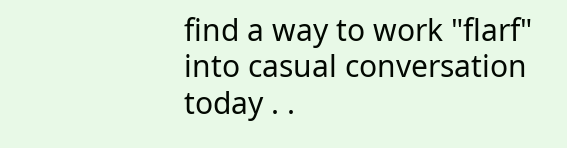find a way to work "flarf" into casual conversation today . .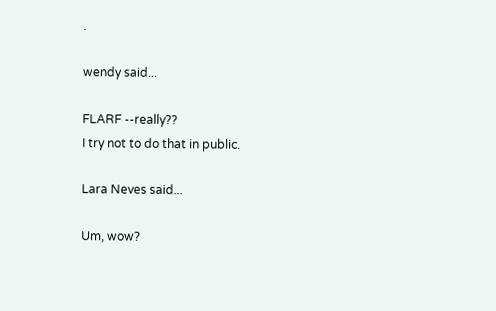.

wendy said...

FLARF --really??
I try not to do that in public.

Lara Neves said...

Um, wow?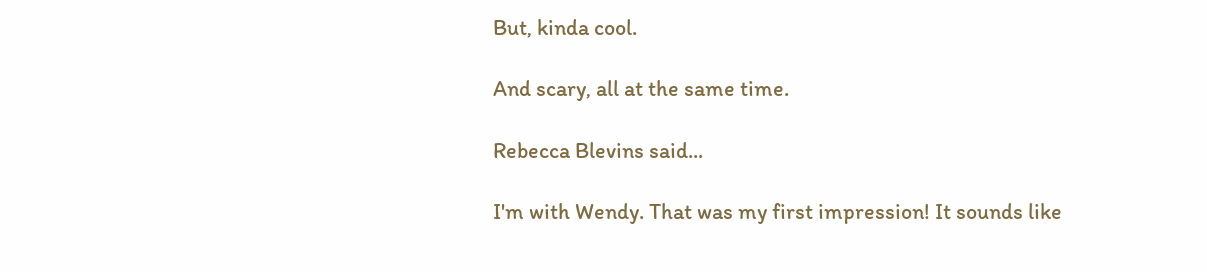But, kinda cool.

And scary, all at the same time.

Rebecca Blevins said...

I'm with Wendy. That was my first impression! It sounds like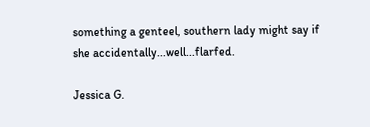something a genteel, southern lady might say if she accidentally...well...flarfed.

Jessica G.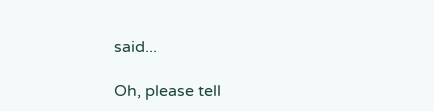said...

Oh, please tell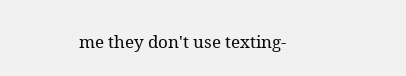me they don't use texting-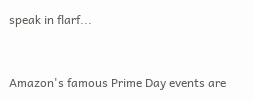speak in flarf...


Amazon's famous Prime Day events are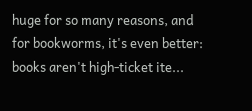huge for so many reasons, and for bookworms, it's even better: books aren't high-ticket ite...